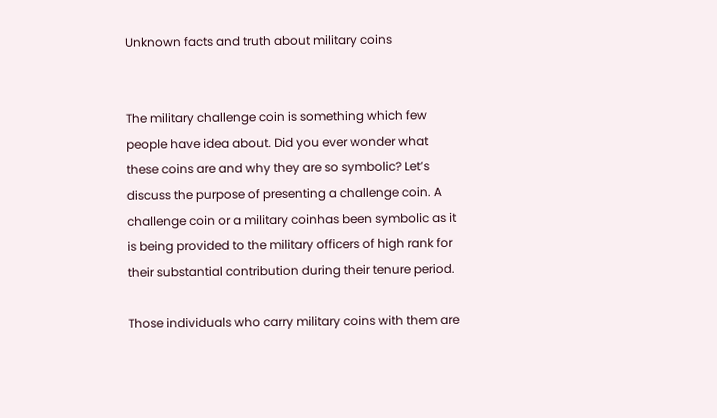Unknown facts and truth about military coins


The military challenge coin is something which few people have idea about. Did you ever wonder what these coins are and why they are so symbolic? Let’s discuss the purpose of presenting a challenge coin. A challenge coin or a military coinhas been symbolic as it is being provided to the military officers of high rank for their substantial contribution during their tenure period.

Those individuals who carry military coins with them are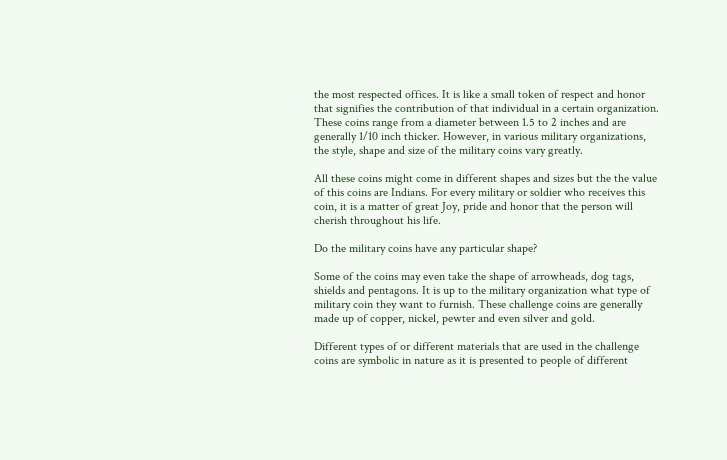the most respected offices. It is like a small token of respect and honor that signifies the contribution of that individual in a certain organization. These coins range from a diameter between 1.5 to 2 inches and are generally 1/10 inch thicker. However, in various military organizations, the style, shape and size of the military coins vary greatly.

All these coins might come in different shapes and sizes but the the value of this coins are Indians. For every military or soldier who receives this coin, it is a matter of great Joy, pride and honor that the person will cherish throughout his life.

Do the military coins have any particular shape?

Some of the coins may even take the shape of arrowheads, dog tags, shields and pentagons. It is up to the military organization what type of military coin they want to furnish. These challenge coins are generally made up of copper, nickel, pewter and even silver and gold.

Different types of or different materials that are used in the challenge coins are symbolic in nature as it is presented to people of different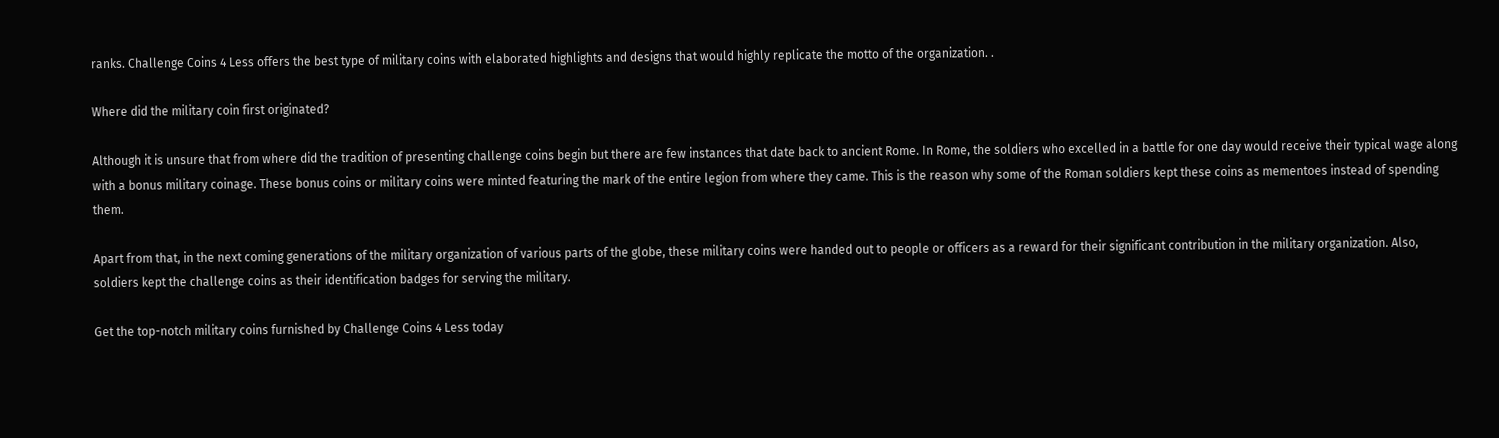ranks. Challenge Coins 4 Less offers the best type of military coins with elaborated highlights and designs that would highly replicate the motto of the organization. .

Where did the military coin first originated?

Although it is unsure that from where did the tradition of presenting challenge coins begin but there are few instances that date back to ancient Rome. In Rome, the soldiers who excelled in a battle for one day would receive their typical wage along with a bonus military coinage. These bonus coins or military coins were minted featuring the mark of the entire legion from where they came. This is the reason why some of the Roman soldiers kept these coins as mementoes instead of spending them.

Apart from that, in the next coming generations of the military organization of various parts of the globe, these military coins were handed out to people or officers as a reward for their significant contribution in the military organization. Also, soldiers kept the challenge coins as their identification badges for serving the military.

Get the top-notch military coins furnished by Challenge Coins 4 Less today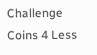Challenge Coins 4 Less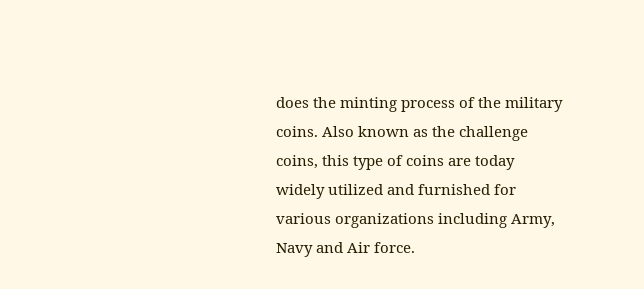does the minting process of the military coins. Also known as the challenge coins, this type of coins are today widely utilized and furnished for various organizations including Army, Navy and Air force.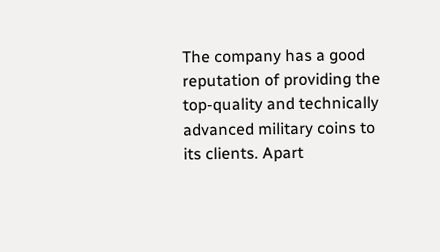The company has a good reputation of providing the top-quality and technically advanced military coins to its clients. Apart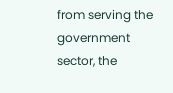from serving the government sector, the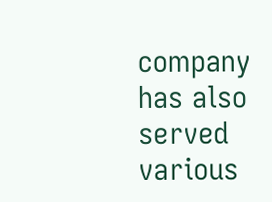company has also served various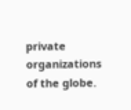private organizations of the globe.